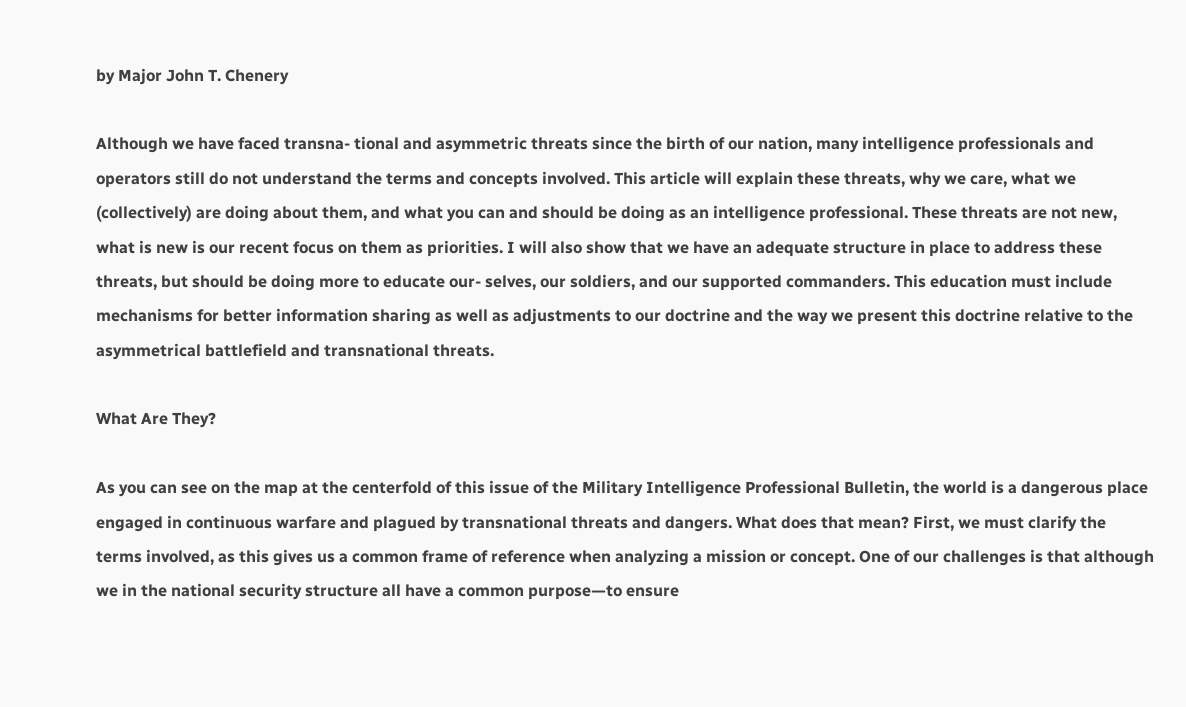by Major John T. Chenery

Although we have faced transna- tional and asymmetric threats since the birth of our nation, many intelligence professionals and operators still do not understand the terms and concepts involved. This article will explain these threats, why we care, what we (collectively) are doing about them, and what you can and should be doing as an intelligence professional. These threats are not new, what is new is our recent focus on them as priorities. I will also show that we have an adequate structure in place to address these threats, but should be doing more to educate our- selves, our soldiers, and our supported commanders. This education must include mechanisms for better information sharing as well as adjustments to our doctrine and the way we present this doctrine relative to the asymmetrical battlefield and transnational threats.

What Are They?

As you can see on the map at the centerfold of this issue of the Military Intelligence Professional Bulletin, the world is a dangerous place engaged in continuous warfare and plagued by transnational threats and dangers. What does that mean? First, we must clarify the terms involved, as this gives us a common frame of reference when analyzing a mission or concept. One of our challenges is that although we in the national security structure all have a common purpose—to ensure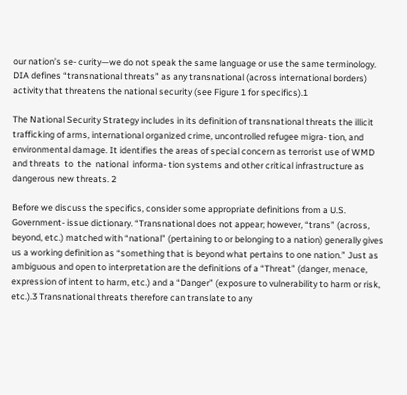our nation’s se- curity—we do not speak the same language or use the same terminology. DIA defines “transnational threats” as any transnational (across international borders) activity that threatens the national security (see Figure 1 for specifics).1

The National Security Strategy includes in its definition of transnational threats the illicit trafficking of arms, international organized crime, uncontrolled refugee migra- tion, and environmental damage. It identifies the areas of special concern as terrorist use of WMD and threats  to  the  national  informa- tion systems and other critical infrastructure as dangerous new threats. 2

Before we discuss the specifics, consider some appropriate definitions from a U.S. Government- issue dictionary. “Transnational does not appear; however, “trans” (across, beyond, etc.) matched with “national” (pertaining to or belonging to a nation) generally gives us a working definition as “something that is beyond what pertains to one nation.” Just as ambiguous and open to interpretation are the definitions of a “Threat” (danger, menace, expression of intent to harm, etc.) and a “Danger” (exposure to vulnerability to harm or risk, etc.).3 Transnational threats therefore can translate to any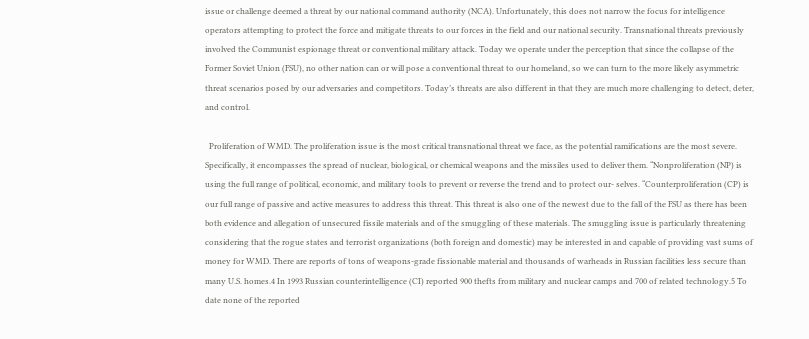issue or challenge deemed a threat by our national command authority (NCA). Unfortunately, this does not narrow the focus for intelligence operators attempting to protect the force and mitigate threats to our forces in the field and our national security. Transnational threats previously involved the Communist espionage threat or conventional military attack. Today we operate under the perception that since the collapse of the Former Soviet Union (FSU), no other nation can or will pose a conventional threat to our homeland, so we can turn to the more likely asymmetric threat scenarios posed by our adversaries and competitors. Today’s threats are also different in that they are much more challenging to detect, deter, and control.

  Proliferation of WMD. The proliferation issue is the most critical transnational threat we face, as the potential ramifications are the most severe. Specifically, it encompasses the spread of nuclear, biological, or chemical weapons and the missiles used to deliver them. “Nonproliferation (NP) is using the full range of political, economic, and military tools to prevent or reverse the trend and to protect our- selves. “Counterproliferation (CP) is our full range of passive and active measures to address this threat. This threat is also one of the newest due to the fall of the FSU as there has been both evidence and allegation of unsecured fissile materials and of the smuggling of these materials. The smuggling issue is particularly threatening considering that the rogue states and terrorist organizations (both foreign and domestic) may be interested in and capable of providing vast sums of money for WMD. There are reports of tons of weapons-grade fissionable material and thousands of warheads in Russian facilities less secure than many U.S. homes.4 In 1993 Russian counterintelligence (CI) reported 900 thefts from military and nuclear camps and 700 of related technology.5 To date none of the reported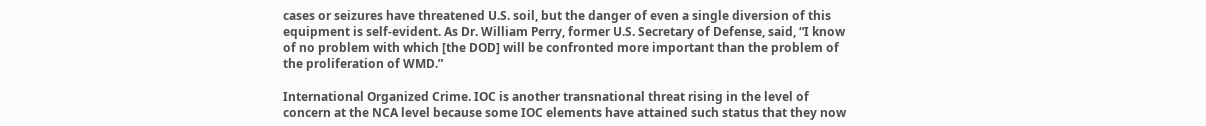cases or seizures have threatened U.S. soil, but the danger of even a single diversion of this equipment is self-evident. As Dr. William Perry, former U.S. Secretary of Defense, said, “I know of no problem with which [the DOD] will be confronted more important than the problem of the proliferation of WMD.”

International Organized Crime. IOC is another transnational threat rising in the level of concern at the NCA level because some IOC elements have attained such status that they now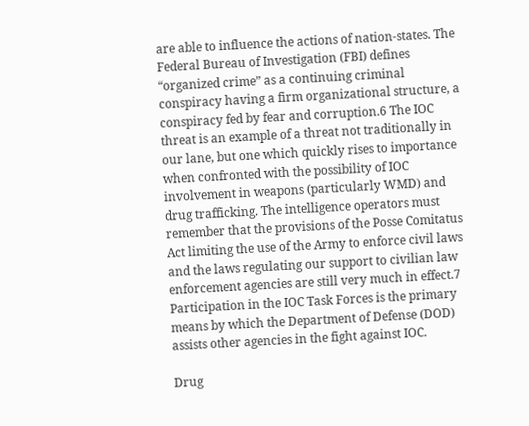are able to influence the actions of nation-states. The Federal Bureau of Investigation (FBI) defines “organized crime” as a continuing criminal conspiracy having a firm organizational structure, a conspiracy fed by fear and corruption.6 The IOC threat is an example of a threat not traditionally in our lane, but one which quickly rises to importance when confronted with the possibility of IOC involvement in weapons (particularly WMD) and drug trafficking. The intelligence operators must remember that the provisions of the Posse Comitatus Act limiting the use of the Army to enforce civil laws and the laws regulating our support to civilian law enforcement agencies are still very much in effect.7 Participation in the IOC Task Forces is the primary means by which the Department of Defense (DOD) assists other agencies in the fight against IOC.

Drug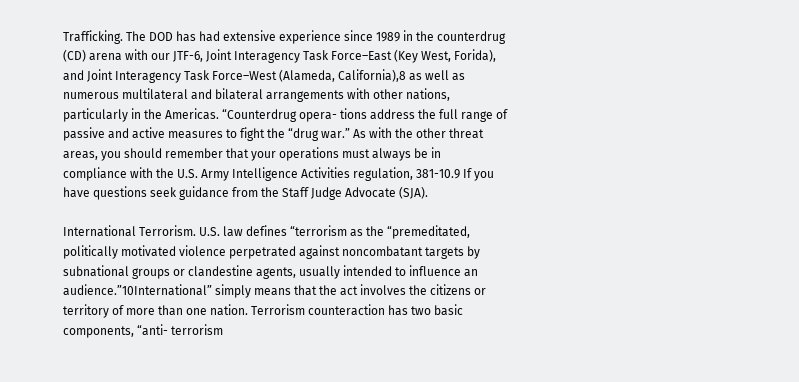Trafficking. The DOD has had extensive experience since 1989 in the counterdrug (CD) arena with our JTF-6, Joint Interagency Task Force–East (Key West, Forida), and Joint Interagency Task Force–West (Alameda, California),8 as well as numerous multilateral and bilateral arrangements with other nations, particularly in the Americas. “Counterdrug opera- tions address the full range of passive and active measures to fight the “drug war.” As with the other threat areas, you should remember that your operations must always be in compliance with the U.S. Army Intelligence Activities regulation, 381-10.9 If you have questions seek guidance from the Staff Judge Advocate (SJA).

International Terrorism. U.S. law defines “terrorism as the “premeditated, politically motivated violence perpetrated against noncombatant targets by subnational groups or clandestine agents, usually intended to influence an audience.”10International” simply means that the act involves the citizens or territory of more than one nation. Terrorism counteraction has two basic components, “anti- terrorism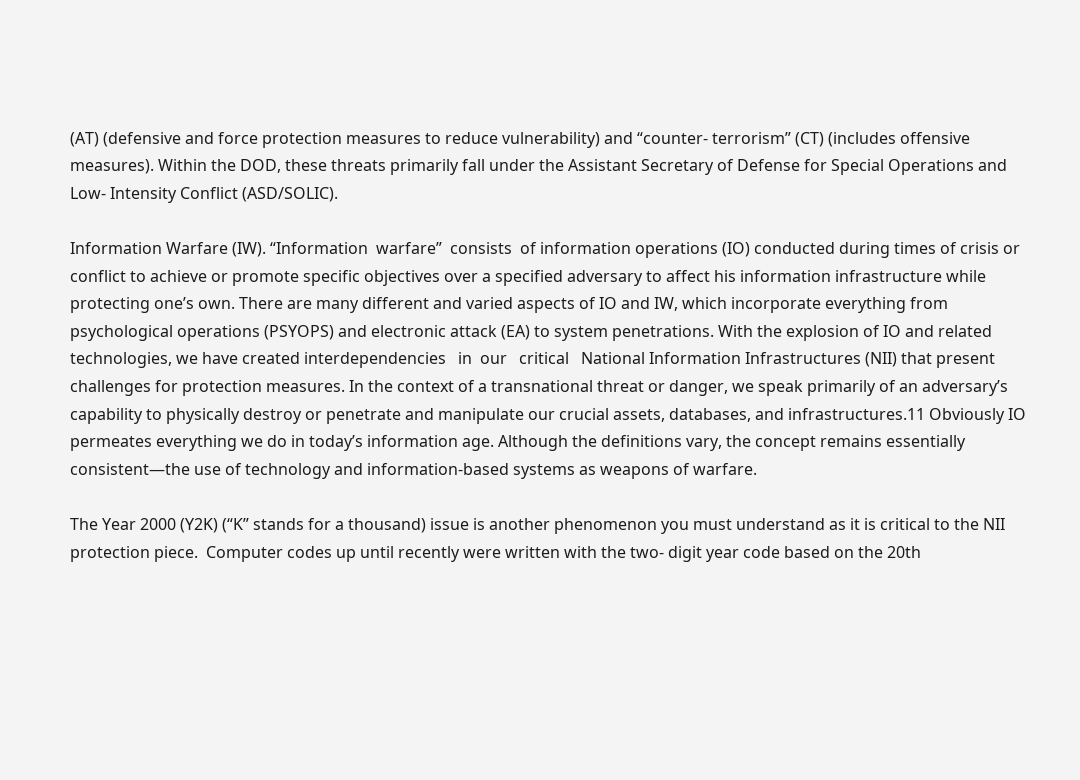(AT) (defensive and force protection measures to reduce vulnerability) and “counter- terrorism” (CT) (includes offensive measures). Within the DOD, these threats primarily fall under the Assistant Secretary of Defense for Special Operations and Low- Intensity Conflict (ASD/SOLIC).

Information Warfare (IW). “Information  warfare”  consists  of information operations (IO) conducted during times of crisis or conflict to achieve or promote specific objectives over a specified adversary to affect his information infrastructure while protecting one’s own. There are many different and varied aspects of IO and IW, which incorporate everything from psychological operations (PSYOPS) and electronic attack (EA) to system penetrations. With the explosion of IO and related technologies, we have created interdependencies   in  our   critical   National Information Infrastructures (NII) that present challenges for protection measures. In the context of a transnational threat or danger, we speak primarily of an adversary’s capability to physically destroy or penetrate and manipulate our crucial assets, databases, and infrastructures.11 Obviously IO permeates everything we do in today’s information age. Although the definitions vary, the concept remains essentially consistent—the use of technology and information-based systems as weapons of warfare.

The Year 2000 (Y2K) (“K” stands for a thousand) issue is another phenomenon you must understand as it is critical to the NII protection piece.  Computer codes up until recently were written with the two- digit year code based on the 20th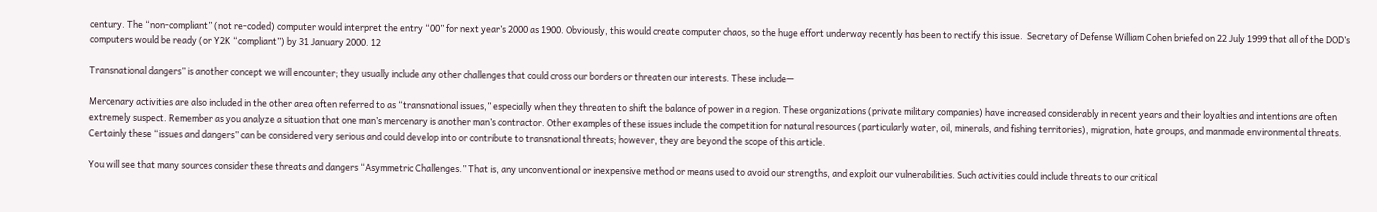century. The “non-compliant” (not re-coded) computer would interpret the entry “00” for next year’s 2000 as 1900. Obviously, this would create computer chaos, so the huge effort underway recently has been to rectify this issue.  Secretary of Defense William Cohen briefed on 22 July 1999 that all of the DOD’s computers would be ready (or Y2K “compliant”) by 31 January 2000. 12

Transnational dangers” is another concept we will encounter; they usually include any other challenges that could cross our borders or threaten our interests. These include—

Mercenary activities are also included in the other area often referred to as “transnational issues,” especially when they threaten to shift the balance of power in a region. These organizations (private military companies) have increased considerably in recent years and their loyalties and intentions are often extremely suspect. Remember as you analyze a situation that one man’s mercenary is another man’s contractor. Other examples of these issues include the competition for natural resources (particularly water, oil, minerals, and fishing territories), migration, hate groups, and manmade environmental threats. Certainly these “issues and dangers” can be considered very serious and could develop into or contribute to transnational threats; however, they are beyond the scope of this article.

You will see that many sources consider these threats and dangers “Asymmetric Challenges.” That is, any unconventional or inexpensive method or means used to avoid our strengths, and exploit our vulnerabilities. Such activities could include threats to our critical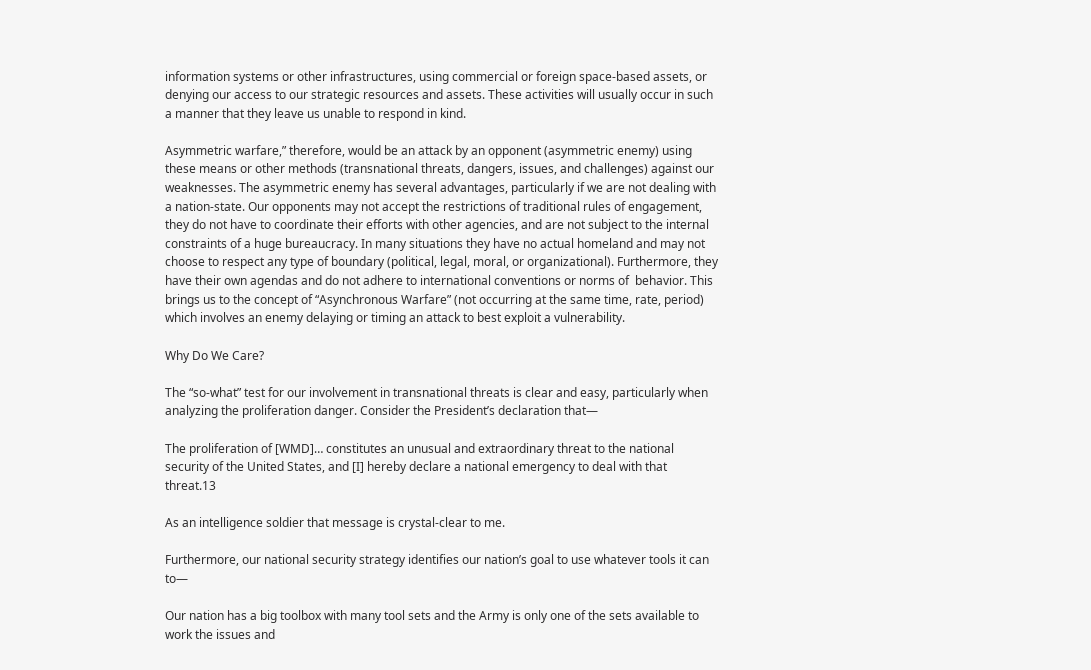information systems or other infrastructures, using commercial or foreign space-based assets, or denying our access to our strategic resources and assets. These activities will usually occur in such a manner that they leave us unable to respond in kind.

Asymmetric warfare,” therefore, would be an attack by an opponent (asymmetric enemy) using these means or other methods (transnational threats, dangers, issues, and challenges) against our weaknesses. The asymmetric enemy has several advantages, particularly if we are not dealing with a nation-state. Our opponents may not accept the restrictions of traditional rules of engagement, they do not have to coordinate their efforts with other agencies, and are not subject to the internal constraints of a huge bureaucracy. In many situations they have no actual homeland and may not choose to respect any type of boundary (political, legal, moral, or organizational). Furthermore, they have their own agendas and do not adhere to international conventions or norms of  behavior. This brings us to the concept of “Asynchronous Warfare” (not occurring at the same time, rate, period) which involves an enemy delaying or timing an attack to best exploit a vulnerability.

Why Do We Care?

The “so-what” test for our involvement in transnational threats is clear and easy, particularly when analyzing the proliferation danger. Consider the President’s declaration that—

The proliferation of [WMD]… constitutes an unusual and extraordinary threat to the national security of the United States, and [I] hereby declare a national emergency to deal with that threat.13

As an intelligence soldier that message is crystal-clear to me.

Furthermore, our national security strategy identifies our nation’s goal to use whatever tools it can to—

Our nation has a big toolbox with many tool sets and the Army is only one of the sets available to work the issues and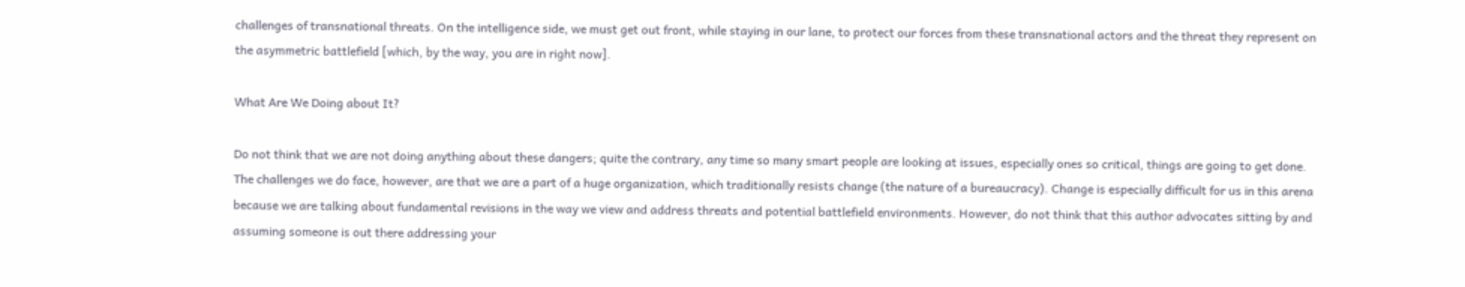challenges of transnational threats. On the intelligence side, we must get out front, while staying in our lane, to protect our forces from these transnational actors and the threat they represent on the asymmetric battlefield [which, by the way, you are in right now].

What Are We Doing about It?

Do not think that we are not doing anything about these dangers; quite the contrary, any time so many smart people are looking at issues, especially ones so critical, things are going to get done. The challenges we do face, however, are that we are a part of a huge organization, which traditionally resists change (the nature of a bureaucracy). Change is especially difficult for us in this arena because we are talking about fundamental revisions in the way we view and address threats and potential battlefield environments. However, do not think that this author advocates sitting by and assuming someone is out there addressing your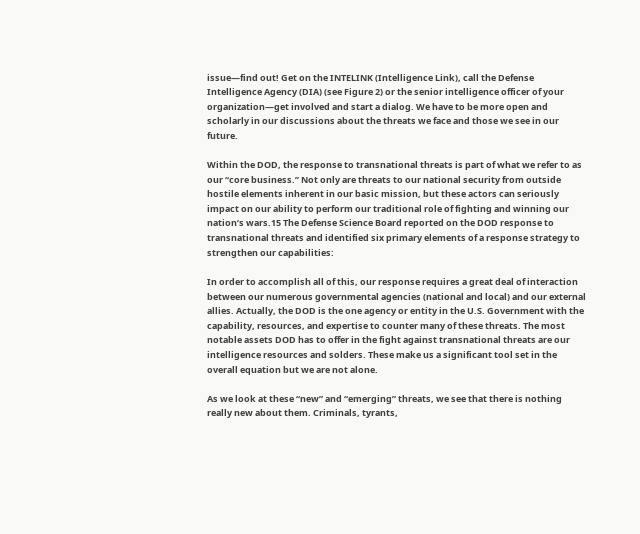issue—find out! Get on the INTELINK (Intelligence Link), call the Defense Intelligence Agency (DIA) (see Figure 2) or the senior intelligence officer of your organization—get involved and start a dialog. We have to be more open and scholarly in our discussions about the threats we face and those we see in our future.

Within the DOD, the response to transnational threats is part of what we refer to as our “core business.” Not only are threats to our national security from outside hostile elements inherent in our basic mission, but these actors can seriously impact on our ability to perform our traditional role of fighting and winning our nation’s wars.15 The Defense Science Board reported on the DOD response to transnational threats and identified six primary elements of a response strategy to strengthen our capabilities:

In order to accomplish all of this, our response requires a great deal of interaction between our numerous governmental agencies (national and local) and our external allies. Actually, the DOD is the one agency or entity in the U.S. Government with the capability, resources, and expertise to counter many of these threats. The most notable assets DOD has to offer in the fight against transnational threats are our intelligence resources and solders. These make us a significant tool set in the overall equation but we are not alone.

As we look at these “new” and “emerging” threats, we see that there is nothing really new about them. Criminals, tyrants,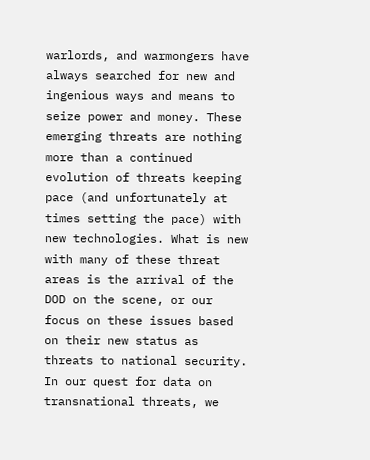warlords, and warmongers have always searched for new and ingenious ways and means to seize power and money. These emerging threats are nothing more than a continued evolution of threats keeping pace (and unfortunately at times setting the pace) with new technologies. What is new with many of these threat areas is the arrival of the DOD on the scene, or our focus on these issues based on their new status as threats to national security. In our quest for data on transnational threats, we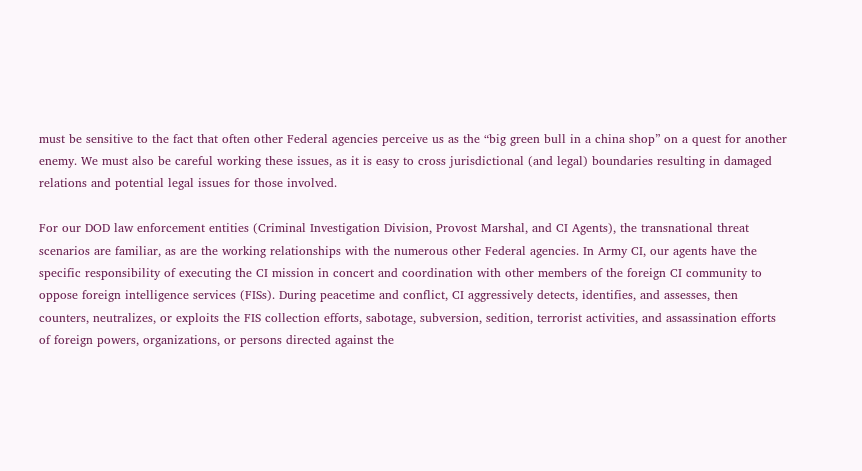must be sensitive to the fact that often other Federal agencies perceive us as the “big green bull in a china shop” on a quest for another enemy. We must also be careful working these issues, as it is easy to cross jurisdictional (and legal) boundaries resulting in damaged relations and potential legal issues for those involved.

For our DOD law enforcement entities (Criminal Investigation Division, Provost Marshal, and CI Agents), the transnational threat scenarios are familiar, as are the working relationships with the numerous other Federal agencies. In Army CI, our agents have the specific responsibility of executing the CI mission in concert and coordination with other members of the foreign CI community to oppose foreign intelligence services (FISs). During peacetime and conflict, CI aggressively detects, identifies, and assesses, then counters, neutralizes, or exploits the FIS collection efforts, sabotage, subversion, sedition, terrorist activities, and assassination efforts of foreign powers, organizations, or persons directed against the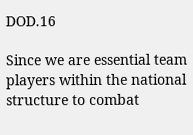DOD.16

Since we are essential team players within the national structure to combat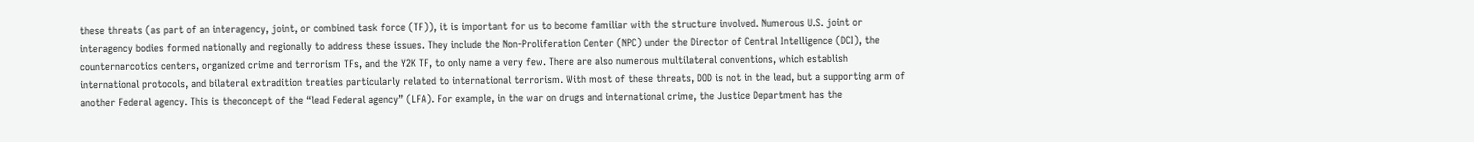these threats (as part of an interagency, joint, or combined task force (TF)), it is important for us to become familiar with the structure involved. Numerous U.S. joint or interagency bodies formed nationally and regionally to address these issues. They include the Non-Proliferation Center (NPC) under the Director of Central Intelligence (DCI), the counternarcotics centers, organized crime and terrorism TFs, and the Y2K TF, to only name a very few. There are also numerous multilateral conventions, which establish international protocols, and bilateral extradition treaties particularly related to international terrorism. With most of these threats, DOD is not in the lead, but a supporting arm of another Federal agency. This is theconcept of the “lead Federal agency” (LFA). For example, in the war on drugs and international crime, the Justice Department has the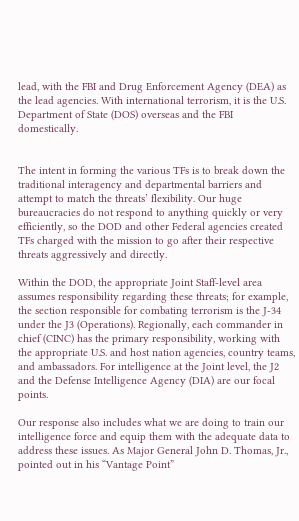lead, with the FBI and Drug Enforcement Agency (DEA) as the lead agencies. With international terrorism, it is the U.S. Department of State (DOS) overseas and the FBI domestically.


The intent in forming the various TFs is to break down the traditional interagency and departmental barriers and attempt to match the threats’ flexibility. Our huge bureaucracies do not respond to anything quickly or very efficiently, so the DOD and other Federal agencies created TFs charged with the mission to go after their respective threats aggressively and directly.

Within the DOD, the appropriate Joint Staff-level area assumes responsibility regarding these threats; for example, the section responsible for combating terrorism is the J-34 under the J3 (Operations). Regionally, each commander in chief (CINC) has the primary responsibility, working with the appropriate U.S. and host nation agencies, country teams, and ambassadors. For intelligence at the Joint level, the J2 and the Defense Intelligence Agency (DIA) are our focal points.

Our response also includes what we are doing to train our intelligence force and equip them with the adequate data to address these issues. As Major General John D. Thomas, Jr., pointed out in his “Vantage Point”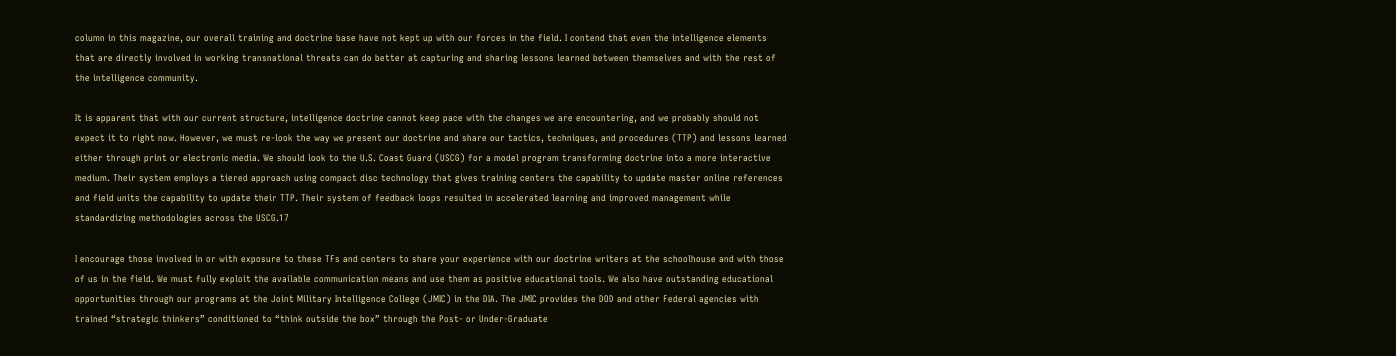column in this magazine, our overall training and doctrine base have not kept up with our forces in the field. I contend that even the intelligence elements that are directly involved in working transnational threats can do better at capturing and sharing lessons learned between themselves and with the rest of the intelligence community.

It is apparent that with our current structure, intelligence doctrine cannot keep pace with the changes we are encountering, and we probably should not expect it to right now. However, we must re-look the way we present our doctrine and share our tactics, techniques, and procedures (TTP) and lessons learned either through print or electronic media. We should look to the U.S. Coast Guard (USCG) for a model program transforming doctrine into a more interactive medium. Their system employs a tiered approach using compact disc technology that gives training centers the capability to update master online references and field units the capability to update their TTP. Their system of feedback loops resulted in accelerated learning and improved management while standardizing methodologies across the USCG.17

I encourage those involved in or with exposure to these TFs and centers to share your experience with our doctrine writers at the schoolhouse and with those of us in the field. We must fully exploit the available communication means and use them as positive educational tools. We also have outstanding educational opportunities through our programs at the Joint Military Intelligence College (JMIC) in the DIA. The JMIC provides the DOD and other Federal agencies with trained “strategic thinkers” conditioned to “think outside the box” through the Post- or Under-Graduate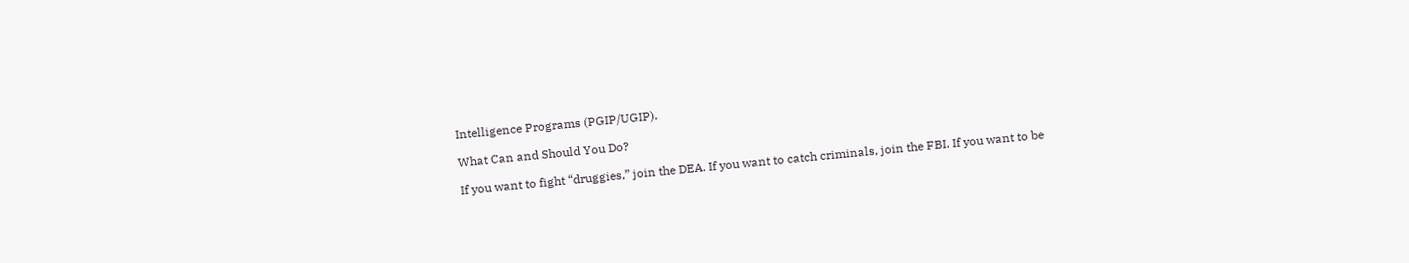Intelligence Programs (PGIP/UGIP).

What Can and Should You Do?

If you want to fight “druggies,” join the DEA. If you want to catch criminals, join the FBI. If you want to be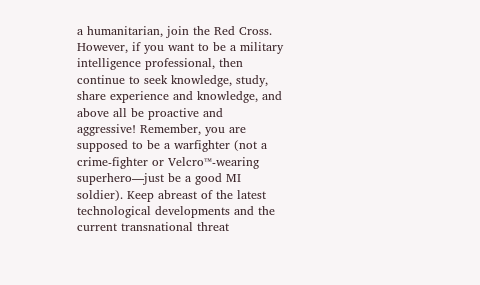a humanitarian, join the Red Cross. However, if you want to be a military intelligence professional, then continue to seek knowledge, study, share experience and knowledge, and above all be proactive and aggressive! Remember, you are supposed to be a warfighter (not a crime-fighter or Velcro™-wearing superhero—just be a good MI soldier). Keep abreast of the latest technological developments and the current transnational threat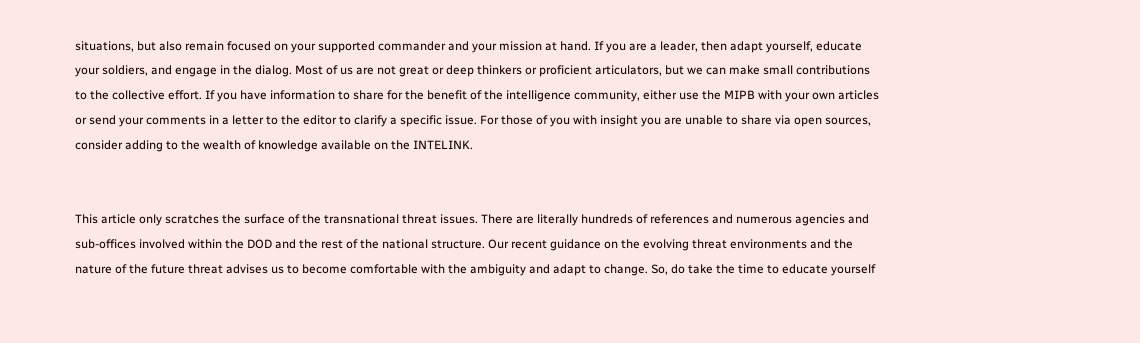situations, but also remain focused on your supported commander and your mission at hand. If you are a leader, then adapt yourself, educate your soldiers, and engage in the dialog. Most of us are not great or deep thinkers or proficient articulators, but we can make small contributions to the collective effort. If you have information to share for the benefit of the intelligence community, either use the MIPB with your own articles or send your comments in a letter to the editor to clarify a specific issue. For those of you with insight you are unable to share via open sources, consider adding to the wealth of knowledge available on the INTELINK.


This article only scratches the surface of the transnational threat issues. There are literally hundreds of references and numerous agencies and sub-offices involved within the DOD and the rest of the national structure. Our recent guidance on the evolving threat environments and the nature of the future threat advises us to become comfortable with the ambiguity and adapt to change. So, do take the time to educate yourself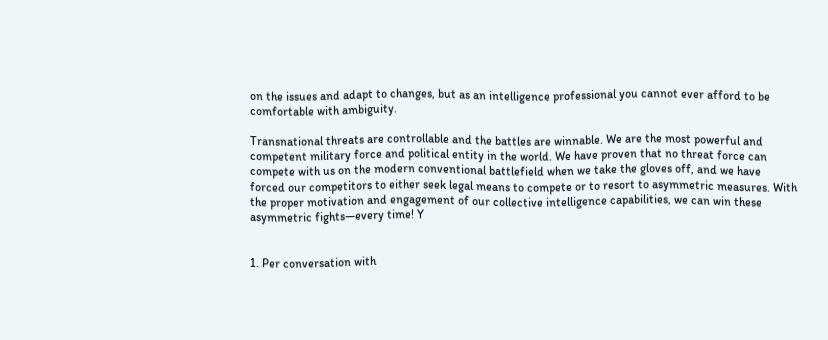on the issues and adapt to changes, but as an intelligence professional you cannot ever afford to be comfortable with ambiguity.

Transnational threats are controllable and the battles are winnable. We are the most powerful and competent military force and political entity in the world. We have proven that no threat force can compete with us on the modern conventional battlefield when we take the gloves off, and we have forced our competitors to either seek legal means to compete or to resort to asymmetric measures. With the proper motivation and engagement of our collective intelligence capabilities, we can win these asymmetric fights—every time! Y


1. Per conversation with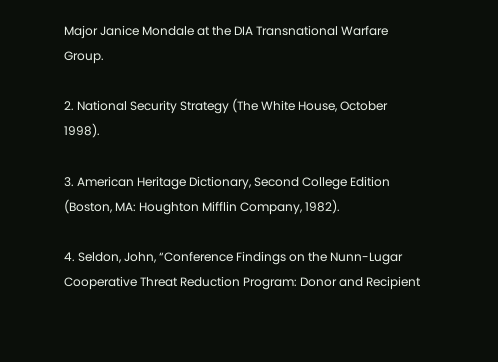Major Janice Mondale at the DIA Transnational Warfare Group.

2. National Security Strategy (The White House, October 1998).

3. American Heritage Dictionary, Second College Edition (Boston, MA: Houghton Mifflin Company, 1982).

4. Seldon, John, “Conference Findings on the Nunn-Lugar Cooperative Threat Reduction Program: Donor and Recipient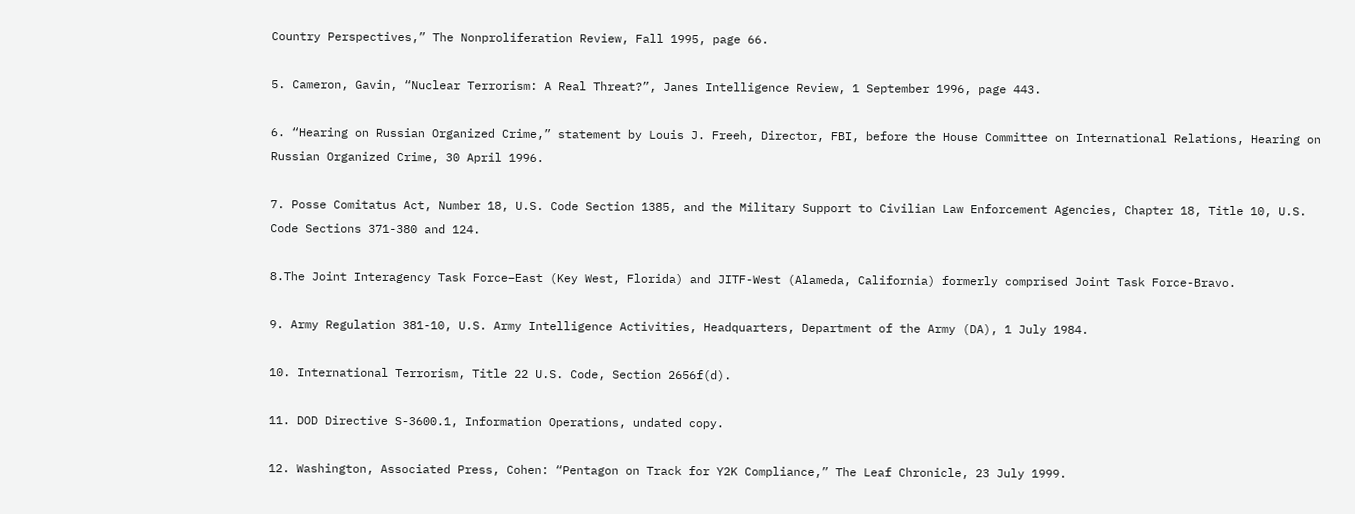Country Perspectives,” The Nonproliferation Review, Fall 1995, page 66.

5. Cameron, Gavin, “Nuclear Terrorism: A Real Threat?”, Janes Intelligence Review, 1 September 1996, page 443.

6. “Hearing on Russian Organized Crime,” statement by Louis J. Freeh, Director, FBI, before the House Committee on International Relations, Hearing on Russian Organized Crime, 30 April 1996.

7. Posse Comitatus Act, Number 18, U.S. Code Section 1385, and the Military Support to Civilian Law Enforcement Agencies, Chapter 18, Title 10, U.S. Code Sections 371-380 and 124.

8.The Joint Interagency Task Force–East (Key West, Florida) and JITF-West (Alameda, California) formerly comprised Joint Task Force-Bravo.

9. Army Regulation 381-10, U.S. Army Intelligence Activities, Headquarters, Department of the Army (DA), 1 July 1984.

10. International Terrorism, Title 22 U.S. Code, Section 2656f(d).

11. DOD Directive S-3600.1, Information Operations, undated copy.

12. Washington, Associated Press, Cohen: “Pentagon on Track for Y2K Compliance,” The Leaf Chronicle, 23 July 1999.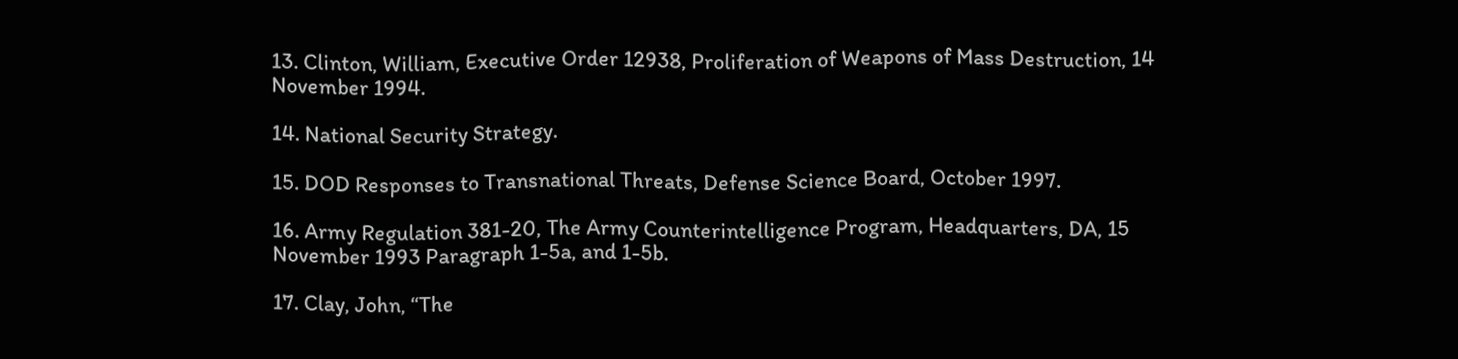13. Clinton, William, Executive Order 12938, Proliferation of Weapons of Mass Destruction, 14 November 1994.

14. National Security Strategy.

15. DOD Responses to Transnational Threats, Defense Science Board, October 1997.

16. Army Regulation 381-20, The Army Counterintelligence Program, Headquarters, DA, 15 November 1993 Paragraph 1-5a, and 1-5b.

17. Clay, John, “The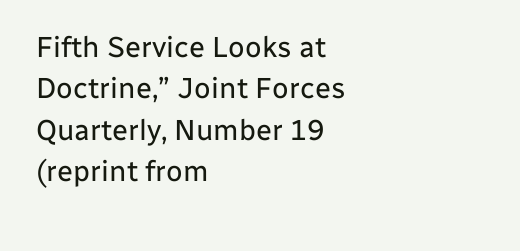Fifth Service Looks at Doctrine,” Joint Forces Quarterly, Number 19 (reprint from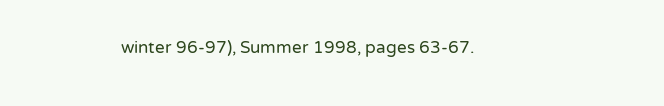winter 96-97), Summer 1998, pages 63-67.